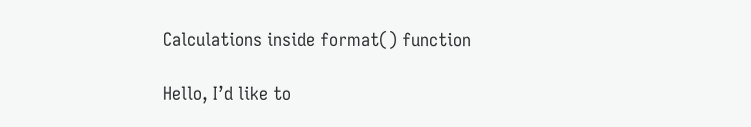Calculations inside format() function

Hello, I’d like to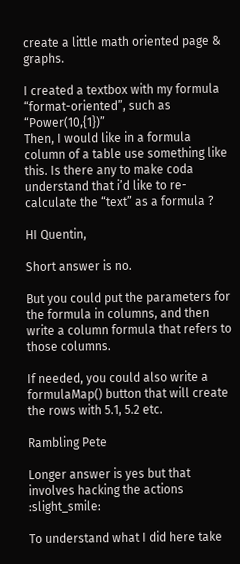create a little math oriented page & graphs.

I created a textbox with my formula “format-oriented”, such as “Power(10,{1})”
Then, I would like in a formula column of a table use something like this. Is there any to make coda understand that i’d like to re-calculate the “text” as a formula ?

HI Quentin,

Short answer is no.

But you could put the parameters for the formula in columns, and then write a column formula that refers to those columns.

If needed, you could also write a formulaMap() button that will create the rows with 5.1, 5.2 etc.

Rambling Pete

Longer answer is yes but that involves hacking the actions :slight_smile:

To understand what I did here take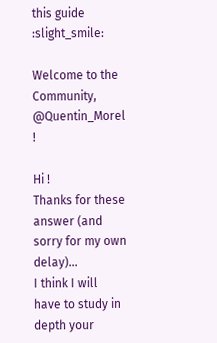this guide :slight_smile:

Welcome to the Community, @Quentin_Morel !

Hi !
Thanks for these answer (and sorry for my own delay)…
I think I will have to study in depth your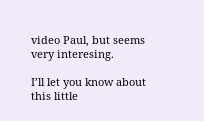video Paul, but seems very interesing.

I’ll let you know about this little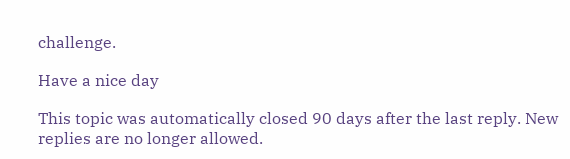challenge.

Have a nice day

This topic was automatically closed 90 days after the last reply. New replies are no longer allowed.